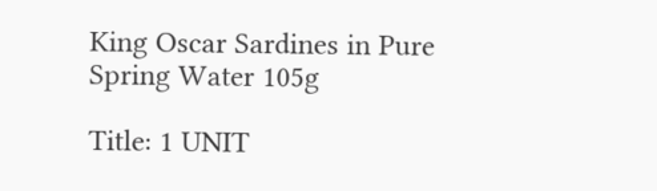King Oscar Sardines in Pure Spring Water 105g

Title: 1 UNIT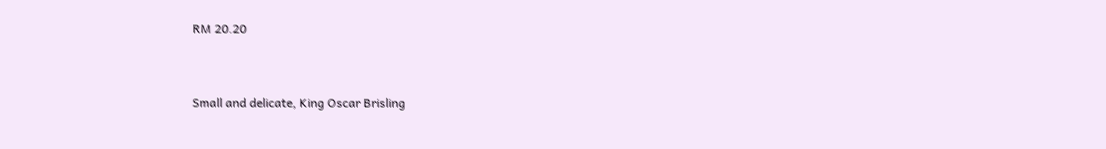RM 20.20


Small and delicate, King Oscar Brisling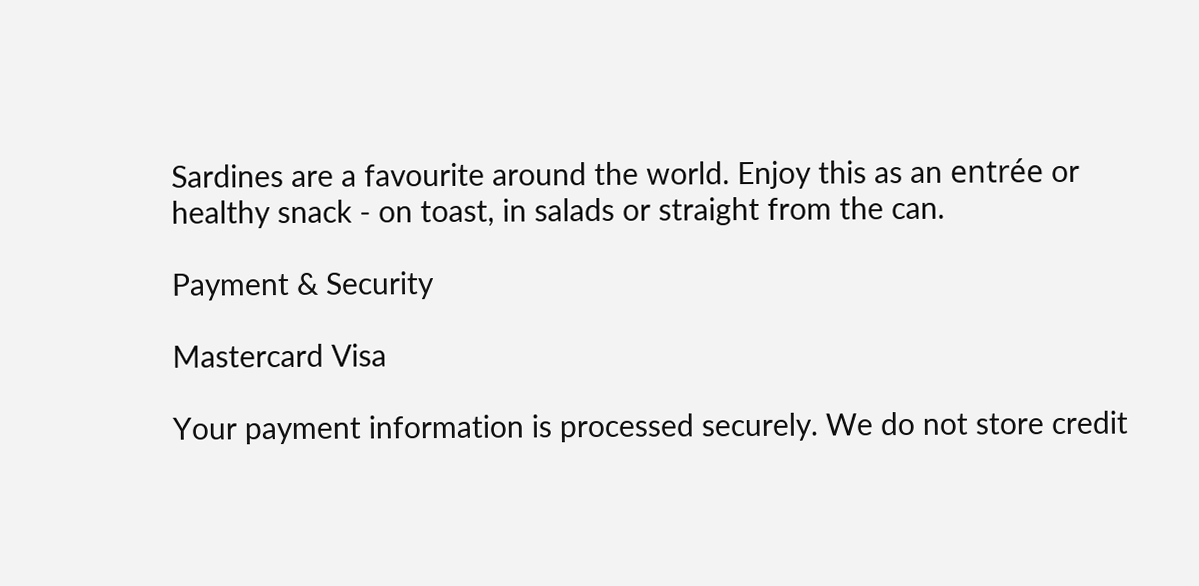Sardines are a favourite around the world. Enjoy this as an entrée or healthy snack - on toast, in salads or straight from the can.

Payment & Security

Mastercard Visa

Your payment information is processed securely. We do not store credit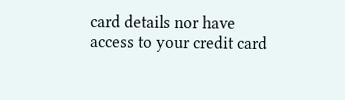card details nor have access to your credit card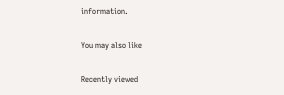information.

You may also like

Recently viewed